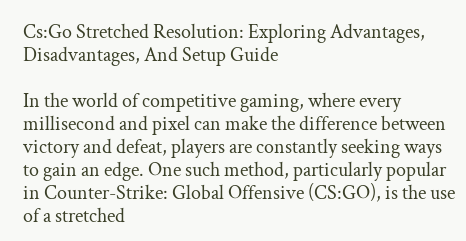Cs:Go Stretched Resolution: Exploring Advantages, Disadvantages, And Setup Guide

In the world of competitive gaming, where every millisecond and pixel can make the difference between victory and defeat, players are constantly seeking ways to gain an edge. One such method, particularly popular in Counter-Strike: Global Offensive (CS:GO), is the use of a stretched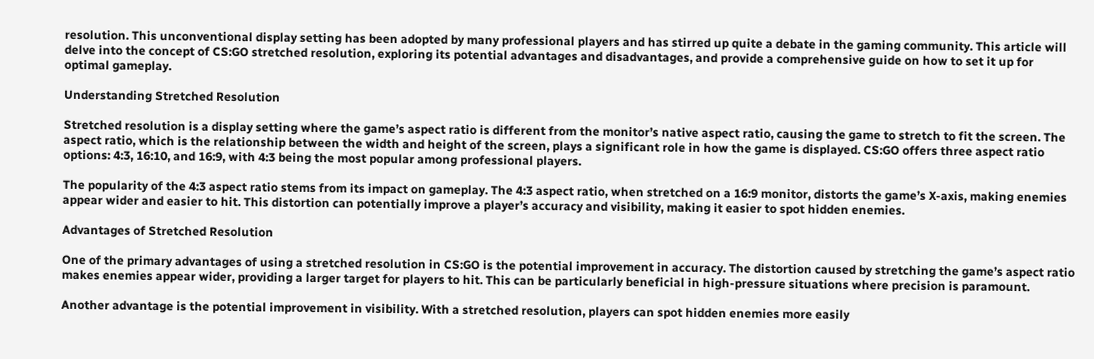resolution. This unconventional display setting has been adopted by many professional players and has stirred up quite a debate in the gaming community. This article will delve into the concept of CS:GO stretched resolution, exploring its potential advantages and disadvantages, and provide a comprehensive guide on how to set it up for optimal gameplay.

Understanding Stretched Resolution

Stretched resolution is a display setting where the game’s aspect ratio is different from the monitor’s native aspect ratio, causing the game to stretch to fit the screen. The aspect ratio, which is the relationship between the width and height of the screen, plays a significant role in how the game is displayed. CS:GO offers three aspect ratio options: 4:3, 16:10, and 16:9, with 4:3 being the most popular among professional players.

The popularity of the 4:3 aspect ratio stems from its impact on gameplay. The 4:3 aspect ratio, when stretched on a 16:9 monitor, distorts the game’s X-axis, making enemies appear wider and easier to hit. This distortion can potentially improve a player’s accuracy and visibility, making it easier to spot hidden enemies.

Advantages of Stretched Resolution

One of the primary advantages of using a stretched resolution in CS:GO is the potential improvement in accuracy. The distortion caused by stretching the game’s aspect ratio makes enemies appear wider, providing a larger target for players to hit. This can be particularly beneficial in high-pressure situations where precision is paramount.

Another advantage is the potential improvement in visibility. With a stretched resolution, players can spot hidden enemies more easily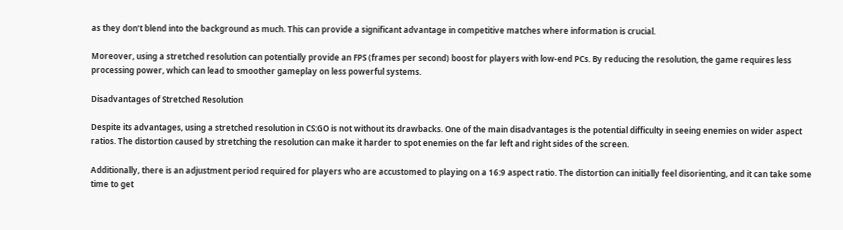as they don’t blend into the background as much. This can provide a significant advantage in competitive matches where information is crucial.

Moreover, using a stretched resolution can potentially provide an FPS (frames per second) boost for players with low-end PCs. By reducing the resolution, the game requires less processing power, which can lead to smoother gameplay on less powerful systems.

Disadvantages of Stretched Resolution

Despite its advantages, using a stretched resolution in CS:GO is not without its drawbacks. One of the main disadvantages is the potential difficulty in seeing enemies on wider aspect ratios. The distortion caused by stretching the resolution can make it harder to spot enemies on the far left and right sides of the screen.

Additionally, there is an adjustment period required for players who are accustomed to playing on a 16:9 aspect ratio. The distortion can initially feel disorienting, and it can take some time to get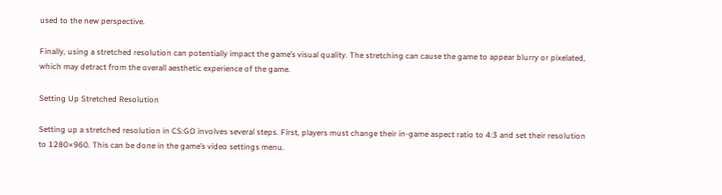used to the new perspective.

Finally, using a stretched resolution can potentially impact the game’s visual quality. The stretching can cause the game to appear blurry or pixelated, which may detract from the overall aesthetic experience of the game.

Setting Up Stretched Resolution

Setting up a stretched resolution in CS:GO involves several steps. First, players must change their in-game aspect ratio to 4:3 and set their resolution to 1280×960. This can be done in the game’s video settings menu.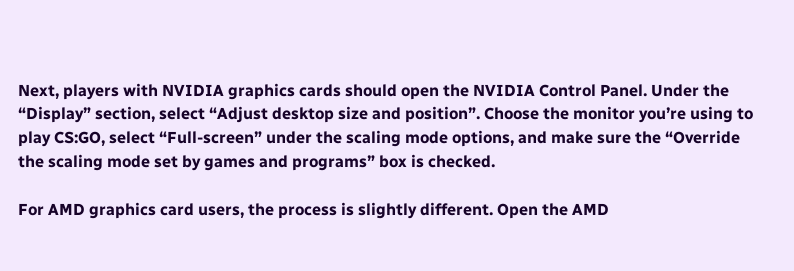Next, players with NVIDIA graphics cards should open the NVIDIA Control Panel. Under the “Display” section, select “Adjust desktop size and position”. Choose the monitor you’re using to play CS:GO, select “Full-screen” under the scaling mode options, and make sure the “Override the scaling mode set by games and programs” box is checked.

For AMD graphics card users, the process is slightly different. Open the AMD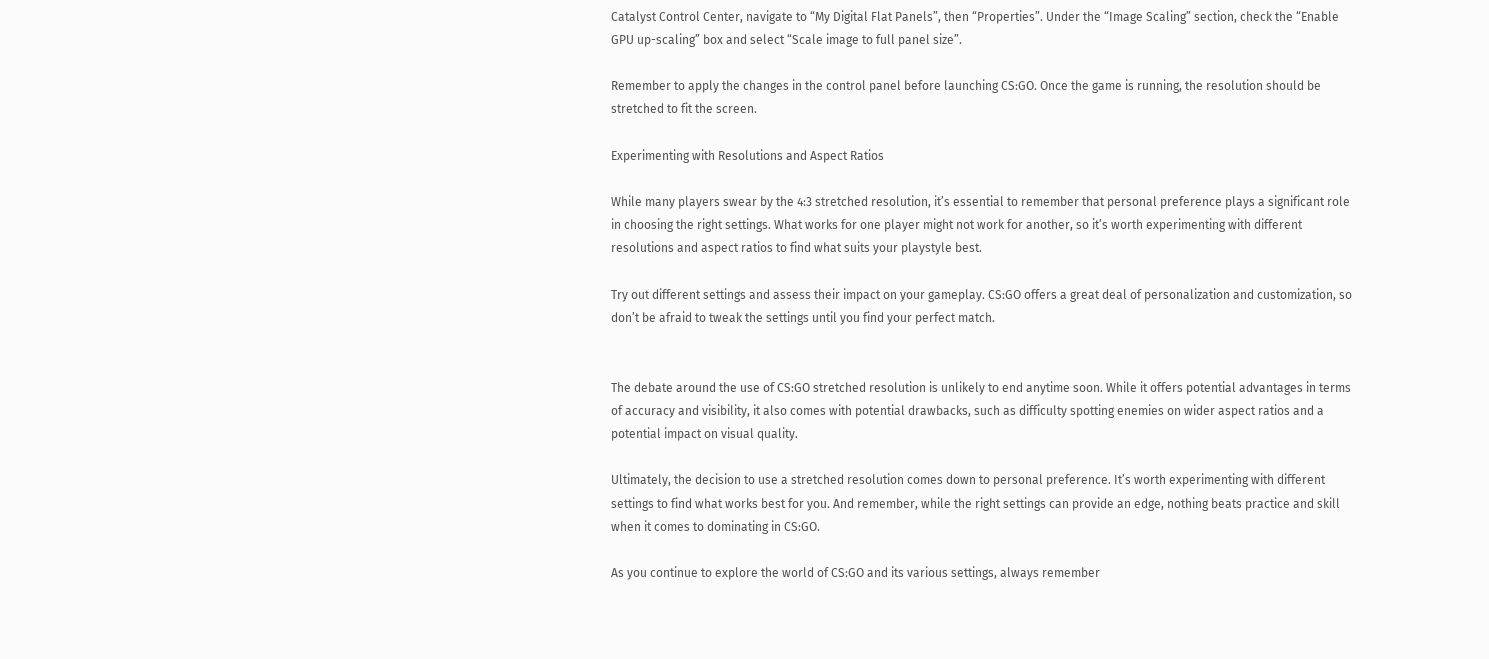Catalyst Control Center, navigate to “My Digital Flat Panels”, then “Properties”. Under the “Image Scaling” section, check the “Enable GPU up-scaling” box and select “Scale image to full panel size”.

Remember to apply the changes in the control panel before launching CS:GO. Once the game is running, the resolution should be stretched to fit the screen.

Experimenting with Resolutions and Aspect Ratios

While many players swear by the 4:3 stretched resolution, it’s essential to remember that personal preference plays a significant role in choosing the right settings. What works for one player might not work for another, so it’s worth experimenting with different resolutions and aspect ratios to find what suits your playstyle best.

Try out different settings and assess their impact on your gameplay. CS:GO offers a great deal of personalization and customization, so don’t be afraid to tweak the settings until you find your perfect match.


The debate around the use of CS:GO stretched resolution is unlikely to end anytime soon. While it offers potential advantages in terms of accuracy and visibility, it also comes with potential drawbacks, such as difficulty spotting enemies on wider aspect ratios and a potential impact on visual quality.

Ultimately, the decision to use a stretched resolution comes down to personal preference. It’s worth experimenting with different settings to find what works best for you. And remember, while the right settings can provide an edge, nothing beats practice and skill when it comes to dominating in CS:GO.

As you continue to explore the world of CS:GO and its various settings, always remember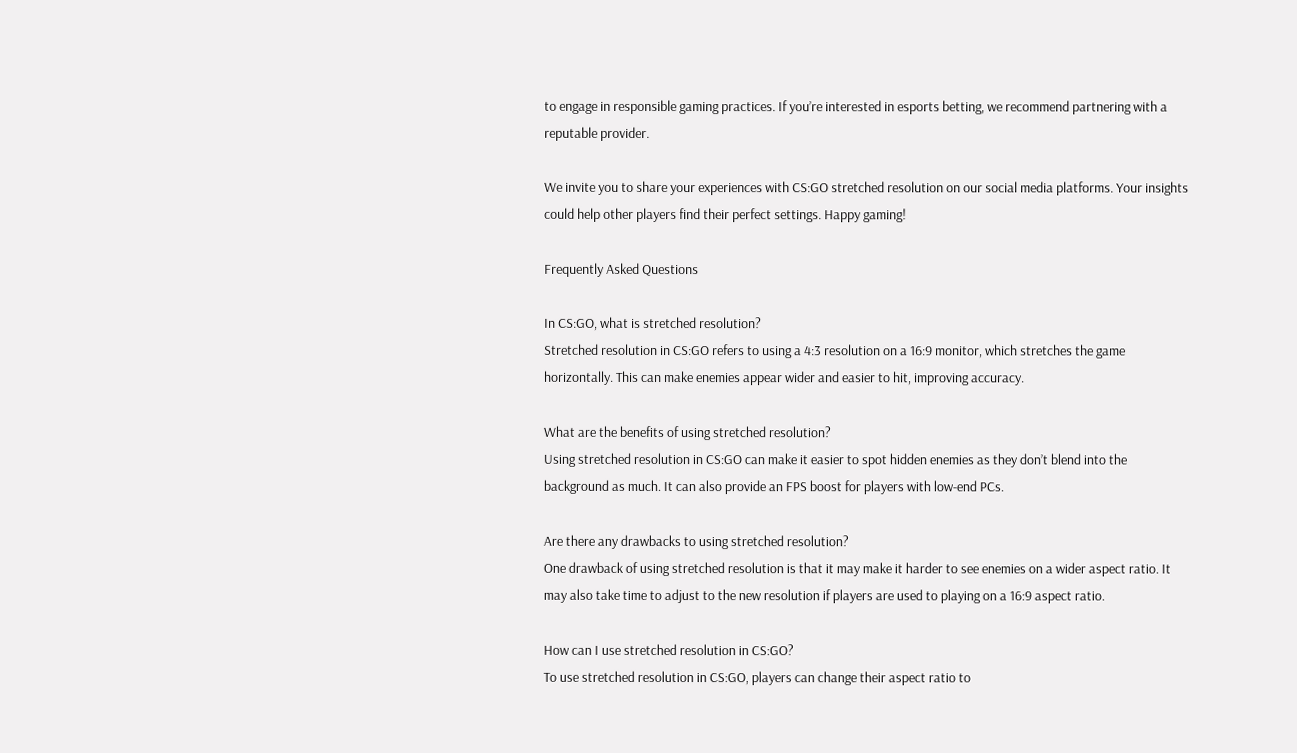to engage in responsible gaming practices. If you’re interested in esports betting, we recommend partnering with a reputable provider.

We invite you to share your experiences with CS:GO stretched resolution on our social media platforms. Your insights could help other players find their perfect settings. Happy gaming!

Frequently Asked Questions

In CS:GO, what is stretched resolution?
Stretched resolution in CS:GO refers to using a 4:3 resolution on a 16:9 monitor, which stretches the game horizontally. This can make enemies appear wider and easier to hit, improving accuracy.

What are the benefits of using stretched resolution?
Using stretched resolution in CS:GO can make it easier to spot hidden enemies as they don’t blend into the background as much. It can also provide an FPS boost for players with low-end PCs.

Are there any drawbacks to using stretched resolution?
One drawback of using stretched resolution is that it may make it harder to see enemies on a wider aspect ratio. It may also take time to adjust to the new resolution if players are used to playing on a 16:9 aspect ratio.

How can I use stretched resolution in CS:GO?
To use stretched resolution in CS:GO, players can change their aspect ratio to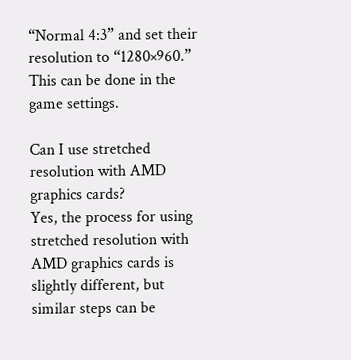“Normal 4:3” and set their resolution to “1280×960.” This can be done in the game settings.

Can I use stretched resolution with AMD graphics cards?
Yes, the process for using stretched resolution with AMD graphics cards is slightly different, but similar steps can be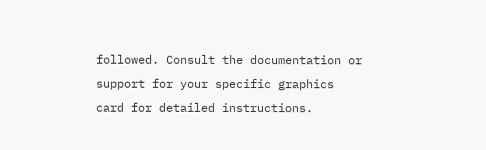followed. Consult the documentation or support for your specific graphics card for detailed instructions.